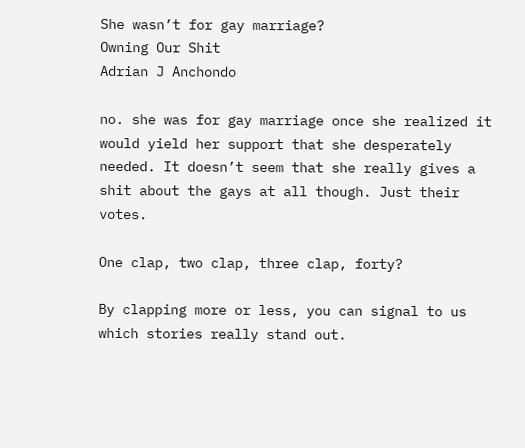She wasn’t for gay marriage?
Owning Our Shit
Adrian J Anchondo

no. she was for gay marriage once she realized it would yield her support that she desperately needed. It doesn’t seem that she really gives a shit about the gays at all though. Just their votes.

One clap, two clap, three clap, forty?

By clapping more or less, you can signal to us which stories really stand out.